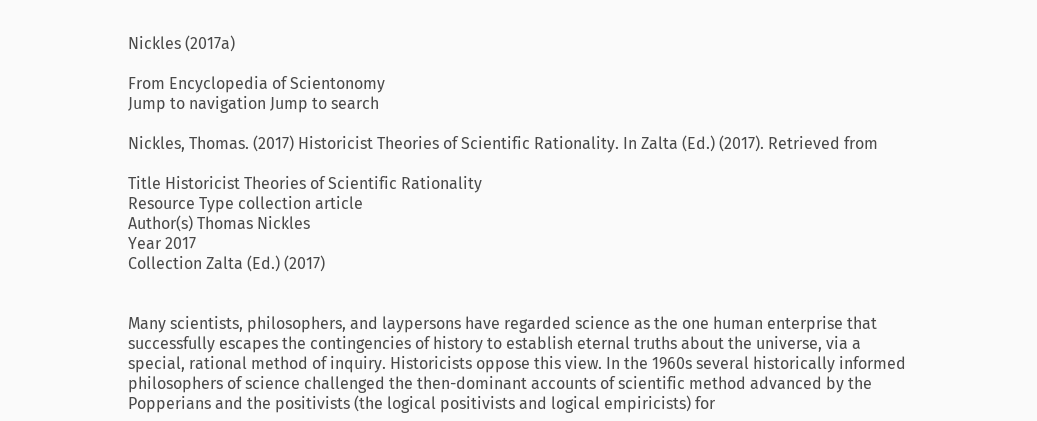Nickles (2017a)

From Encyclopedia of Scientonomy
Jump to navigation Jump to search

Nickles, Thomas. (2017) Historicist Theories of Scientific Rationality. In Zalta (Ed.) (2017). Retrieved from

Title Historicist Theories of Scientific Rationality
Resource Type collection article
Author(s) Thomas Nickles
Year 2017
Collection Zalta (Ed.) (2017)


Many scientists, philosophers, and laypersons have regarded science as the one human enterprise that successfully escapes the contingencies of history to establish eternal truths about the universe, via a special, rational method of inquiry. Historicists oppose this view. In the 1960s several historically informed philosophers of science challenged the then-dominant accounts of scientific method advanced by the Popperians and the positivists (the logical positivists and logical empiricists) for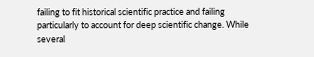failing to fit historical scientific practice and failing particularly to account for deep scientific change. While several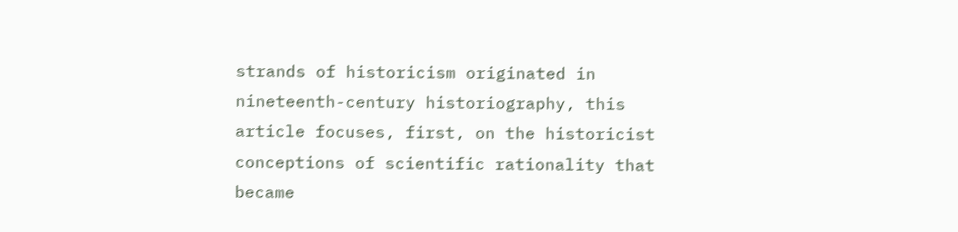strands of historicism originated in nineteenth-century historiography, this article focuses, first, on the historicist conceptions of scientific rationality that became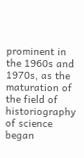prominent in the 1960s and 1970s, as the maturation of the field of historiography of science began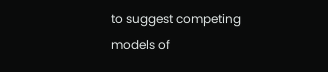to suggest competing models of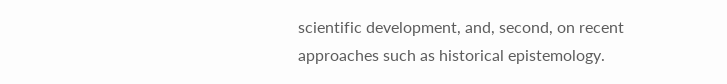scientific development, and, second, on recent approaches such as historical epistemology.